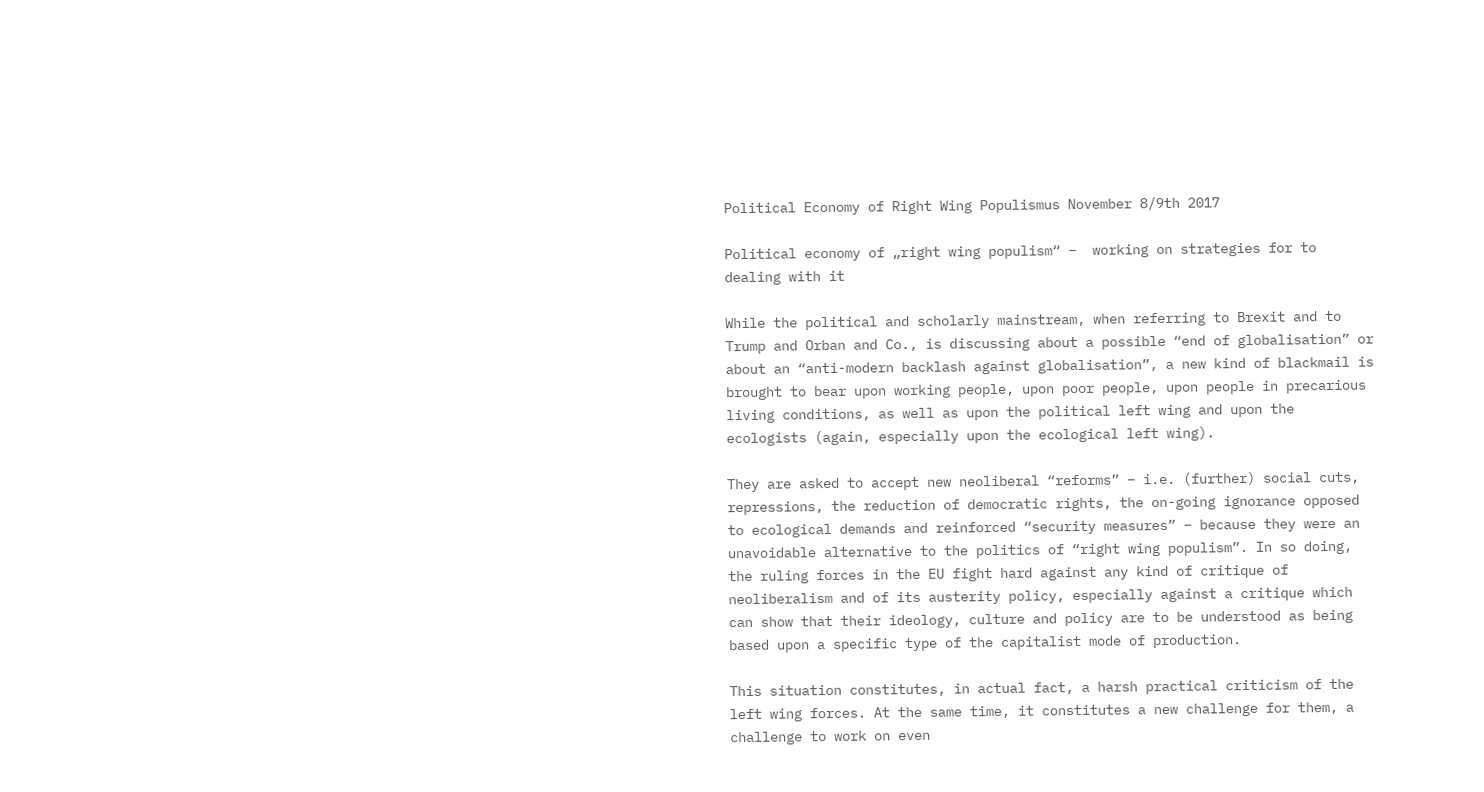Political Economy of Right Wing Populismus November 8/9th 2017

Political economy of „right wing populism“ –  working on strategies for to dealing with it

While the political and scholarly mainstream, when referring to Brexit and to Trump and Orban and Co., is discussing about a possible “end of globalisation” or about an “anti-modern backlash against globalisation”, a new kind of blackmail is brought to bear upon working people, upon poor people, upon people in precarious living conditions, as well as upon the political left wing and upon the ecologists (again, especially upon the ecological left wing).

They are asked to accept new neoliberal “reforms” – i.e. (further) social cuts, repressions, the reduction of democratic rights, the on-going ignorance opposed to ecological demands and reinforced “security measures” – because they were an unavoidable alternative to the politics of “right wing populism”. In so doing, the ruling forces in the EU fight hard against any kind of critique of neoliberalism and of its austerity policy, especially against a critique which can show that their ideology, culture and policy are to be understood as being based upon a specific type of the capitalist mode of production.

This situation constitutes, in actual fact, a harsh practical criticism of the left wing forces. At the same time, it constitutes a new challenge for them, a challenge to work on even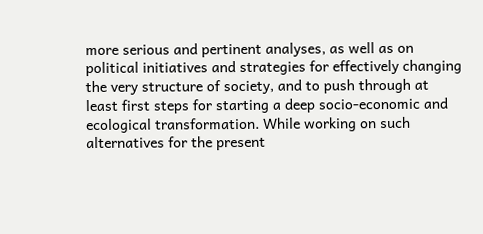more serious and pertinent analyses, as well as on political initiatives and strategies for effectively changing the very structure of society, and to push through at least first steps for starting a deep socio-economic and ecological transformation. While working on such alternatives for the present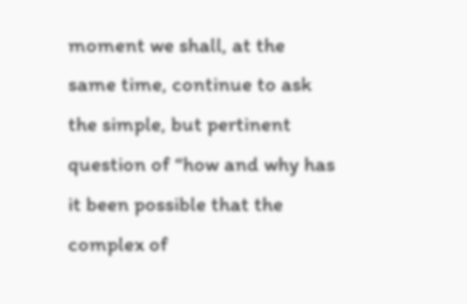moment we shall, at the same time, continue to ask the simple, but pertinent question of “how and why has it been possible that the complex of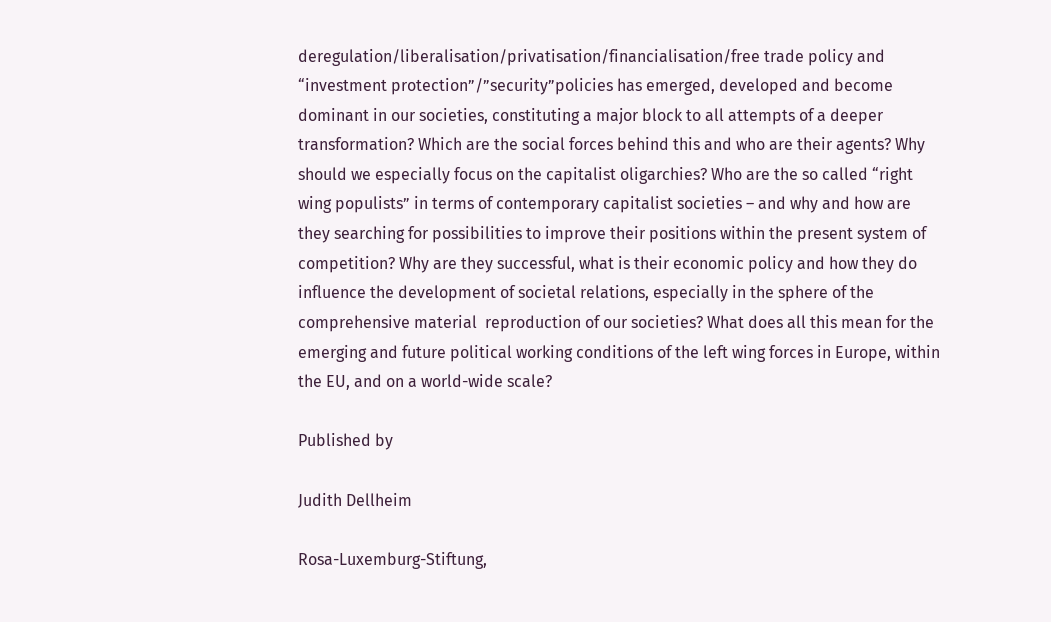deregulation/liberalisation/privatisation/financialisation/free trade policy and “investment protection”/”security”policies has emerged, developed and become dominant in our societies, constituting a major block to all attempts of a deeper transformation? Which are the social forces behind this and who are their agents? Why should we especially focus on the capitalist oligarchies? Who are the so called “right wing populists” in terms of contemporary capitalist societies – and why and how are they searching for possibilities to improve their positions within the present system of competition? Why are they successful, what is their economic policy and how they do influence the development of societal relations, especially in the sphere of the comprehensive material  reproduction of our societies? What does all this mean for the emerging and future political working conditions of the left wing forces in Europe, within the EU, and on a world-wide scale?

Published by

Judith Dellheim

Rosa-Luxemburg-Stiftung,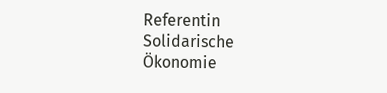Referentin Solidarische Ökonomie